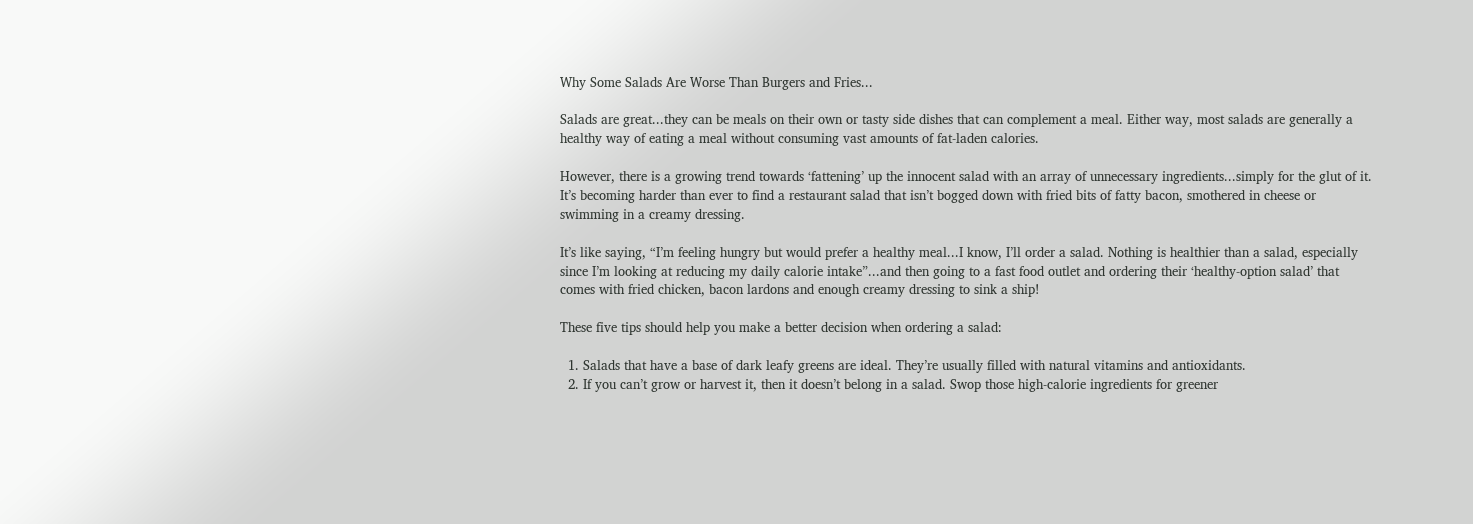Why Some Salads Are Worse Than Burgers and Fries...

Salads are great...they can be meals on their own or tasty side dishes that can complement a meal. Either way, most salads are generally a healthy way of eating a meal without consuming vast amounts of fat-laden calories.

However, there is a growing trend towards ‘fattening’ up the innocent salad with an array of unnecessary ingredients...simply for the glut of it. It’s becoming harder than ever to find a restaurant salad that isn’t bogged down with fried bits of fatty bacon, smothered in cheese or swimming in a creamy dressing.

It’s like saying, “I’m feeling hungry but would prefer a healthy meal...I know, I’ll order a salad. Nothing is healthier than a salad, especially since I’m looking at reducing my daily calorie intake”...and then going to a fast food outlet and ordering their ‘healthy-option salad’ that comes with fried chicken, bacon lardons and enough creamy dressing to sink a ship!

These five tips should help you make a better decision when ordering a salad:

  1. Salads that have a base of dark leafy greens are ideal. They’re usually filled with natural vitamins and antioxidants.
  2. If you can’t grow or harvest it, then it doesn’t belong in a salad. Swop those high-calorie ingredients for greener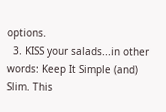options.
  3. KISS your salads...in other words: Keep It Simple (and) Slim. This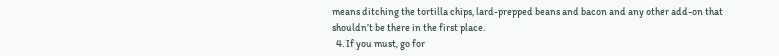means ditching the tortilla chips, lard-prepped beans and bacon and any other add-on that shouldn’t be there in the first place.
  4. If you must, go for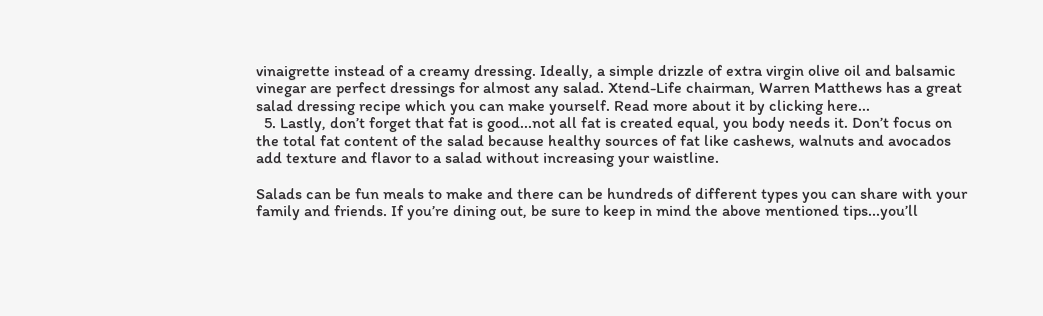vinaigrette instead of a creamy dressing. Ideally, a simple drizzle of extra virgin olive oil and balsamic vinegar are perfect dressings for almost any salad. Xtend-Life chairman, Warren Matthews has a great salad dressing recipe which you can make yourself. Read more about it by clicking here...
  5. Lastly, don’t forget that fat is good...not all fat is created equal, you body needs it. Don’t focus on the total fat content of the salad because healthy sources of fat like cashews, walnuts and avocados add texture and flavor to a salad without increasing your waistline.

Salads can be fun meals to make and there can be hundreds of different types you can share with your family and friends. If you’re dining out, be sure to keep in mind the above mentioned tips...you’ll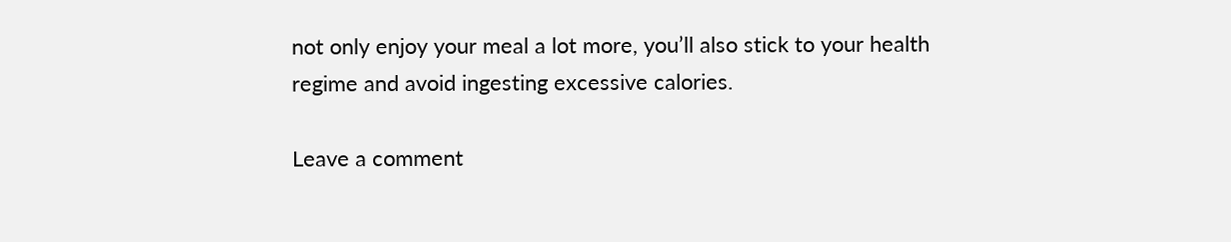not only enjoy your meal a lot more, you’ll also stick to your health regime and avoid ingesting excessive calories.

Leave a comment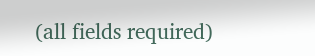(all fields required)